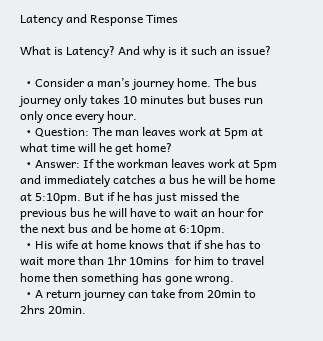Latency and Response Times

What is Latency? And why is it such an issue?

  • Consider a man’s journey home. The bus journey only takes 10 minutes but buses run only once every hour.
  • Question: The man leaves work at 5pm at what time will he get home?
  • Answer: If the workman leaves work at 5pm and immediately catches a bus he will be home at 5:10pm. But if he has just missed the previous bus he will have to wait an hour for the next bus and be home at 6:10pm.
  • His wife at home knows that if she has to wait more than 1hr 10mins  for him to travel home then something has gone wrong.
  • A return journey can take from 20min to 2hrs 20min.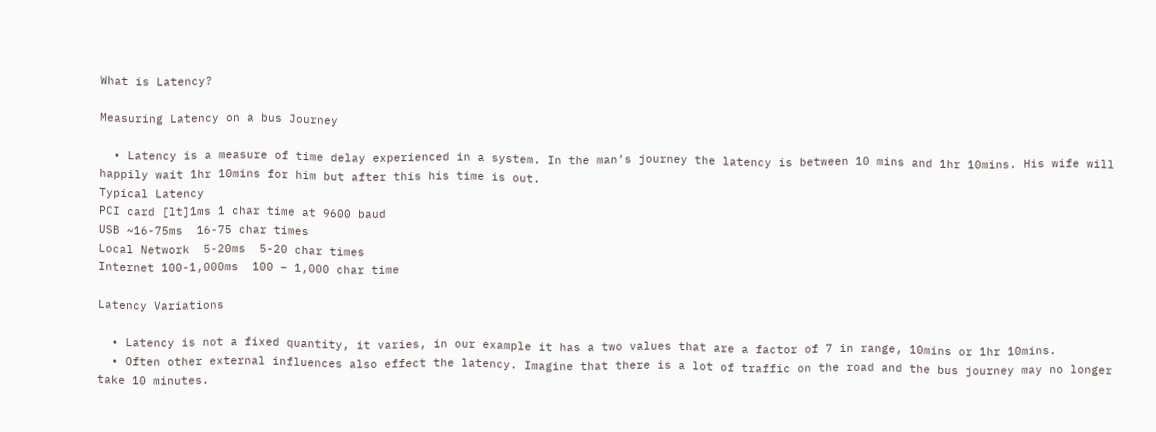What is Latency?

Measuring Latency on a bus Journey

  • Latency is a measure of time delay experienced in a system. In the man’s journey the latency is between 10 mins and 1hr 10mins. His wife will happily wait 1hr 10mins for him but after this his time is out.
Typical Latency
PCI card [lt]1ms 1 char time at 9600 baud
USB ~16-75ms  16-75 char times
Local Network  5-20ms  5-20 char times
Internet 100-1,000ms  100 – 1,000 char time

Latency Variations

  • Latency is not a fixed quantity, it varies, in our example it has a two values that are a factor of 7 in range, 10mins or 1hr 10mins.
  • Often other external influences also effect the latency. Imagine that there is a lot of traffic on the road and the bus journey may no longer take 10 minutes.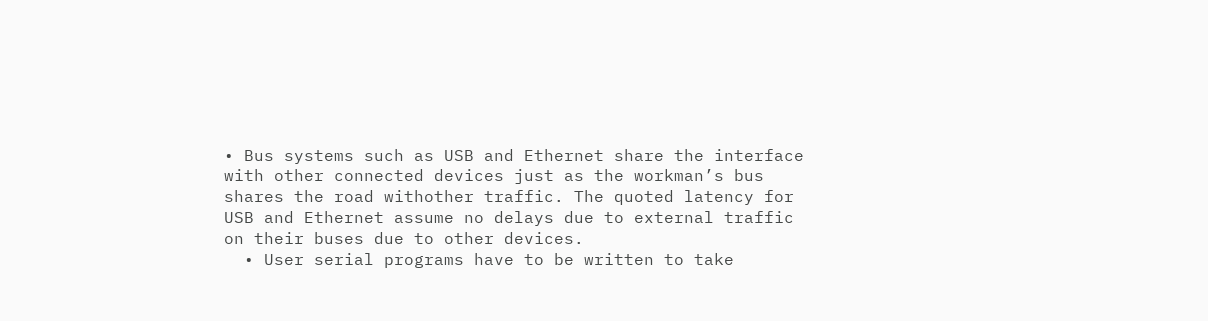• Bus systems such as USB and Ethernet share the interface with other connected devices just as the workman’s bus shares the road withother traffic. The quoted latency for USB and Ethernet assume no delays due to external traffic on their buses due to other devices.
  • User serial programs have to be written to take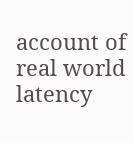account of real world latency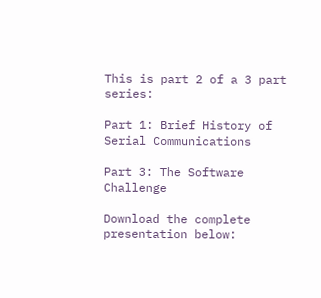This is part 2 of a 3 part series:

Part 1: Brief History of Serial Communications

Part 3: The Software Challenge

Download the complete presentation below: